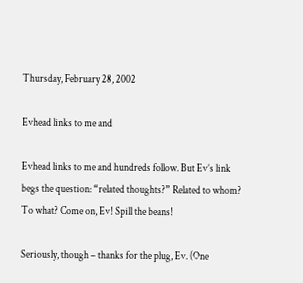Thursday, February 28, 2002

Evhead links to me and

Evhead links to me and hundreds follow. But Ev’s link begs the question: “related thoughts?” Related to whom? To what? Come on, Ev! Spill the beans!

Seriously, though – thanks for the plug, Ev. (One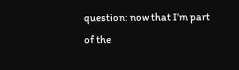question: now that I’m part of the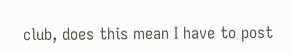club, does this mean I have to post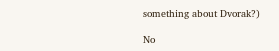something about Dvorak?)

No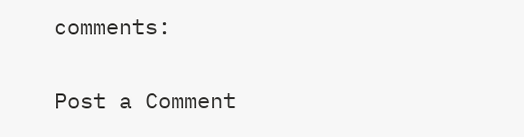comments:

Post a Comment